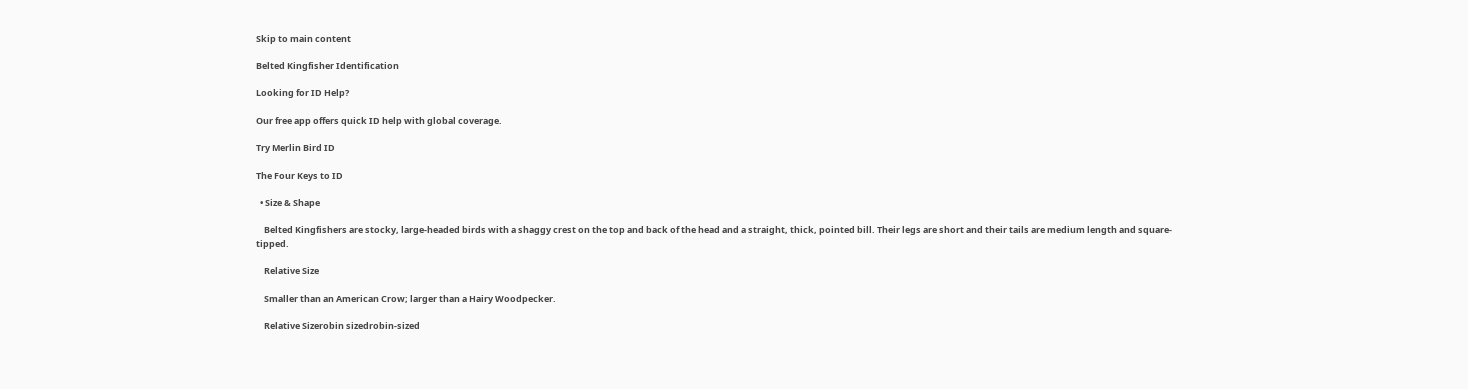Skip to main content

Belted Kingfisher Identification

Looking for ID Help?

Our free app offers quick ID help with global coverage.

Try Merlin Bird ID

The Four Keys to ID

  • Size & Shape

    Belted Kingfishers are stocky, large-headed birds with a shaggy crest on the top and back of the head and a straight, thick, pointed bill. Their legs are short and their tails are medium length and square-tipped.

    Relative Size

    Smaller than an American Crow; larger than a Hairy Woodpecker.

    Relative Sizerobin sizedrobin-sized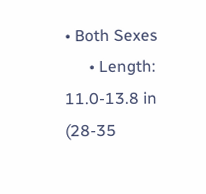• Both Sexes
      • Length: 11.0-13.8 in (28-35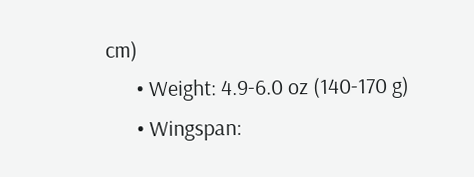cm)
      • Weight: 4.9-6.0 oz (140-170 g)
      • Wingspan: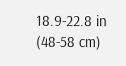18.9-22.8 in (48-58 cm)